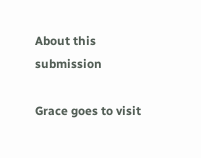About this submission

Grace goes to visit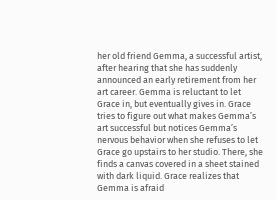her old friend Gemma, a successful artist, after hearing that she has suddenly announced an early retirement from her art career. Gemma is reluctant to let Grace in, but eventually gives in. Grace tries to figure out what makes Gemma’s art successful but notices Gemma’s nervous behavior when she refuses to let Grace go upstairs to her studio. There, she finds a canvas covered in a sheet stained with dark liquid. Grace realizes that Gemma is afraid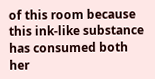of this room because this ink-like substance has consumed both her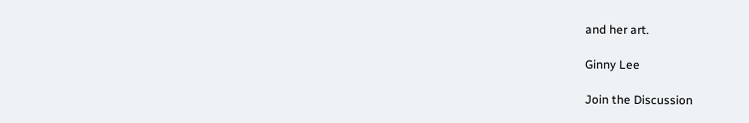and her art.

Ginny Lee

Join the Discussion